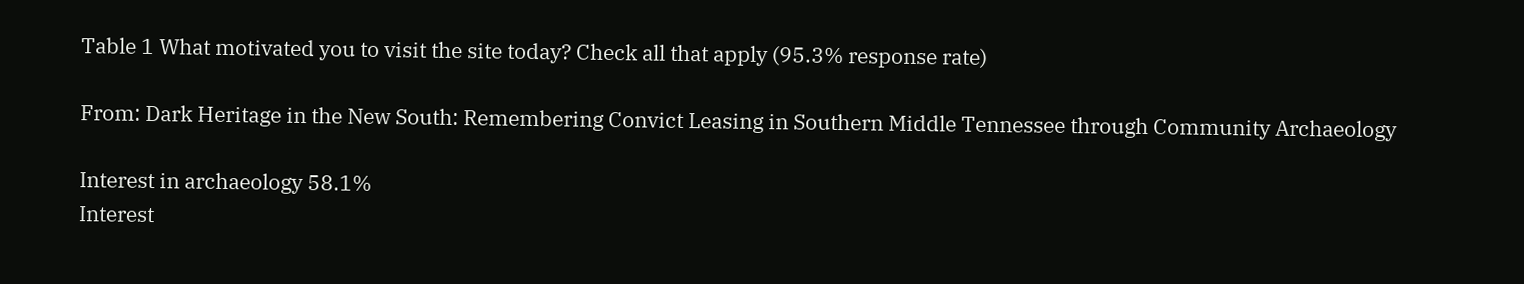Table 1 What motivated you to visit the site today? Check all that apply (95.3% response rate)

From: Dark Heritage in the New South: Remembering Convict Leasing in Southern Middle Tennessee through Community Archaeology

Interest in archaeology 58.1%
Interest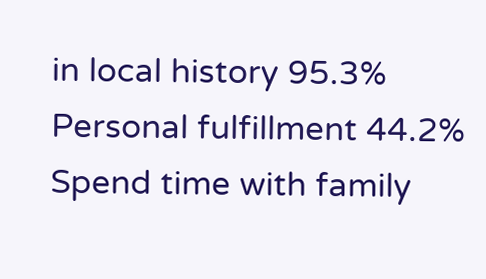in local history 95.3%
Personal fulfillment 44.2%
Spend time with family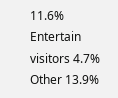11.6%
Entertain visitors 4.7%
Other 13.9%